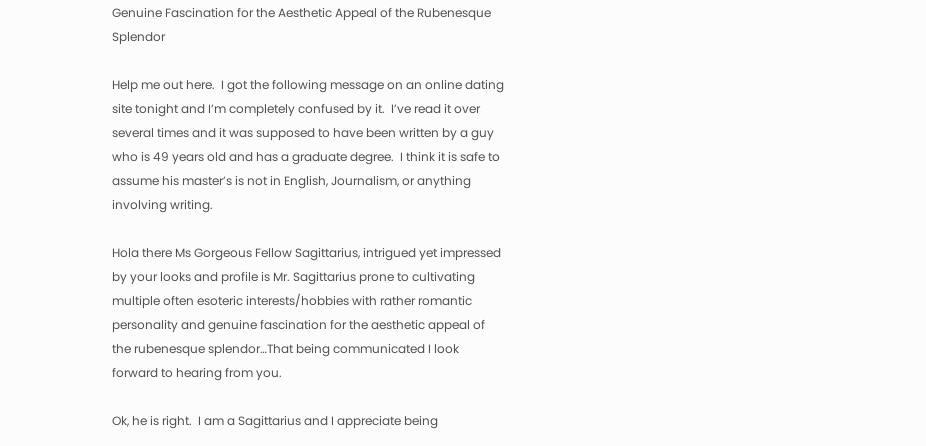Genuine Fascination for the Aesthetic Appeal of the Rubenesque Splendor

Help me out here.  I got the following message on an online dating site tonight and I’m completely confused by it.  I’ve read it over several times and it was supposed to have been written by a guy who is 49 years old and has a graduate degree.  I think it is safe to assume his master’s is not in English, Journalism, or anything involving writing.

Hola there Ms Gorgeous Fellow Sagittarius, intrigued yet impressed by your looks and profile is Mr. Sagittarius prone to cultivating multiple often esoteric interests/hobbies with rather romantic personality and genuine fascination for the aesthetic appeal of the rubenesque splendor…That being communicated I look forward to hearing from you.

Ok, he is right.  I am a Sagittarius and I appreciate being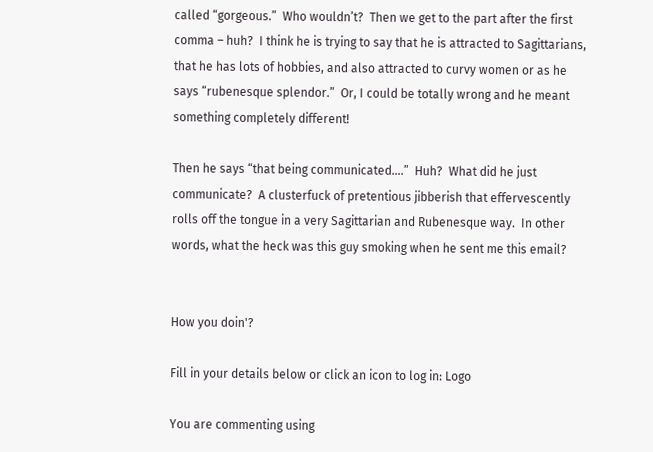called “gorgeous.”  Who wouldn’t?  Then we get to the part after the first comma – huh?  I think he is trying to say that he is attracted to Sagittarians, that he has lots of hobbies, and also attracted to curvy women or as he says “rubenesque splendor.”  Or, I could be totally wrong and he meant something completely different!

Then he says “that being communicated….”  Huh?  What did he just communicate?  A clusterfuck of pretentious jibberish that effervescently rolls off the tongue in a very Sagittarian and Rubenesque way.  In other words, what the heck was this guy smoking when he sent me this email?


How you doin'?

Fill in your details below or click an icon to log in: Logo

You are commenting using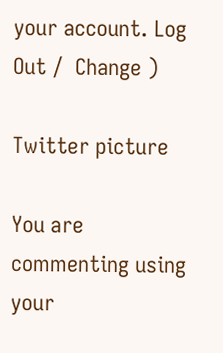your account. Log Out /  Change )

Twitter picture

You are commenting using your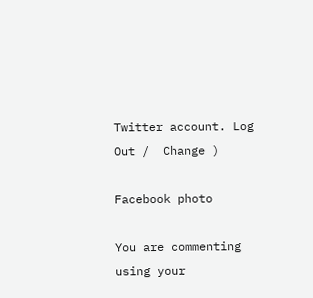Twitter account. Log Out /  Change )

Facebook photo

You are commenting using your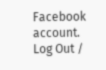Facebook account. Log Out /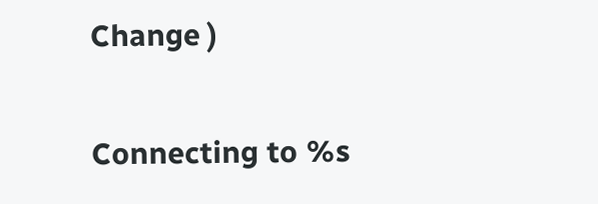Change )

Connecting to %s